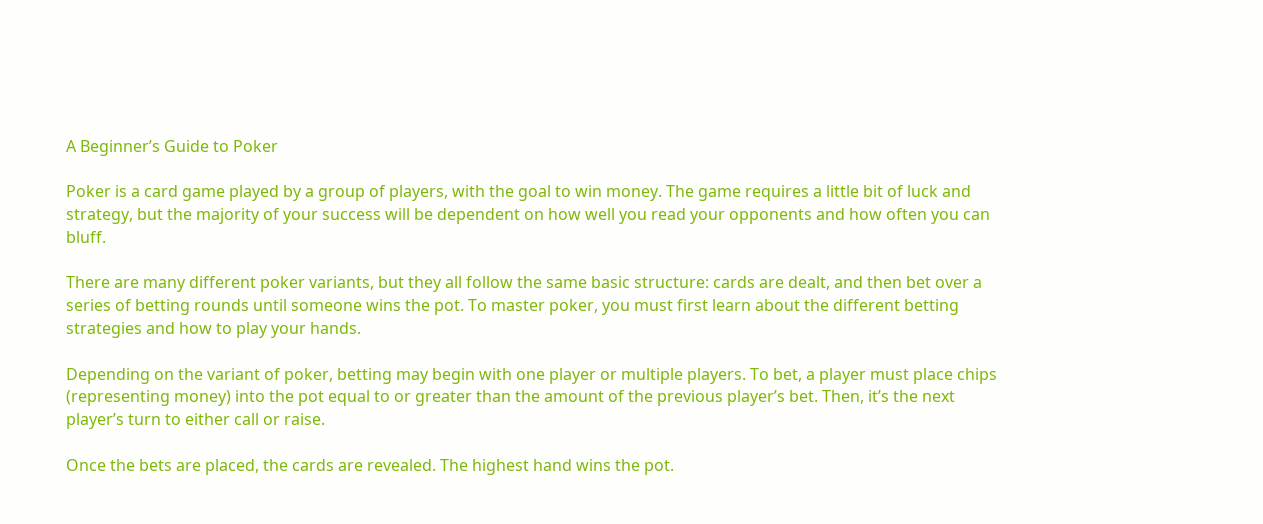A Beginner’s Guide to Poker

Poker is a card game played by a group of players, with the goal to win money. The game requires a little bit of luck and strategy, but the majority of your success will be dependent on how well you read your opponents and how often you can bluff.

There are many different poker variants, but they all follow the same basic structure: cards are dealt, and then bet over a series of betting rounds until someone wins the pot. To master poker, you must first learn about the different betting strategies and how to play your hands.

Depending on the variant of poker, betting may begin with one player or multiple players. To bet, a player must place chips (representing money) into the pot equal to or greater than the amount of the previous player’s bet. Then, it’s the next player’s turn to either call or raise.

Once the bets are placed, the cards are revealed. The highest hand wins the pot.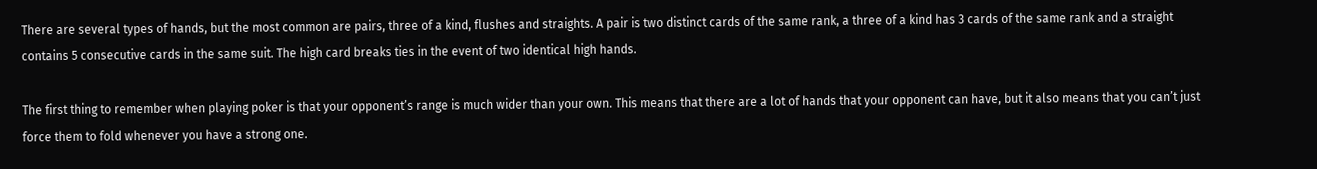There are several types of hands, but the most common are pairs, three of a kind, flushes and straights. A pair is two distinct cards of the same rank, a three of a kind has 3 cards of the same rank and a straight contains 5 consecutive cards in the same suit. The high card breaks ties in the event of two identical high hands.

The first thing to remember when playing poker is that your opponent’s range is much wider than your own. This means that there are a lot of hands that your opponent can have, but it also means that you can’t just force them to fold whenever you have a strong one.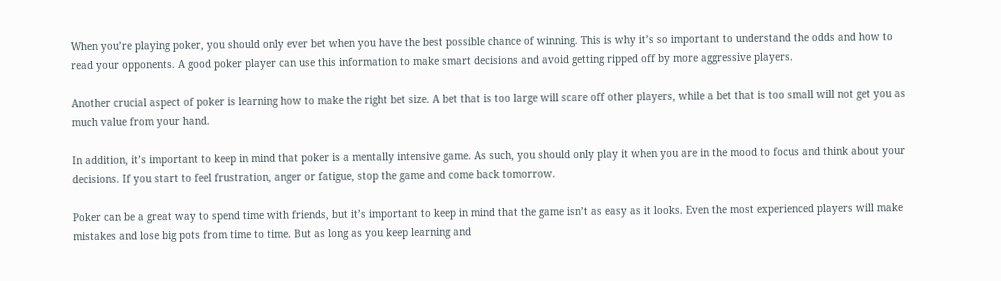When you’re playing poker, you should only ever bet when you have the best possible chance of winning. This is why it’s so important to understand the odds and how to read your opponents. A good poker player can use this information to make smart decisions and avoid getting ripped off by more aggressive players.

Another crucial aspect of poker is learning how to make the right bet size. A bet that is too large will scare off other players, while a bet that is too small will not get you as much value from your hand.

In addition, it’s important to keep in mind that poker is a mentally intensive game. As such, you should only play it when you are in the mood to focus and think about your decisions. If you start to feel frustration, anger or fatigue, stop the game and come back tomorrow.

Poker can be a great way to spend time with friends, but it’s important to keep in mind that the game isn’t as easy as it looks. Even the most experienced players will make mistakes and lose big pots from time to time. But as long as you keep learning and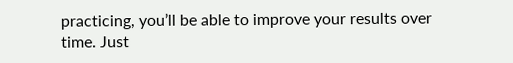practicing, you’ll be able to improve your results over time. Just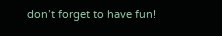don’t forget to have fun!